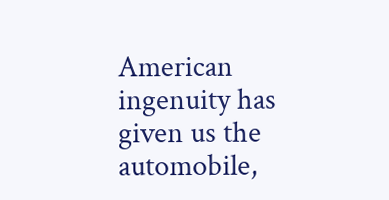American ingenuity has given us the automobile,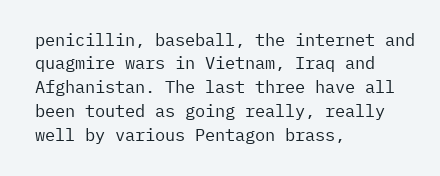penicillin, baseball, the internet and quagmire wars in Vietnam, Iraq and Afghanistan. The last three have all been touted as going really, really well by various Pentagon brass,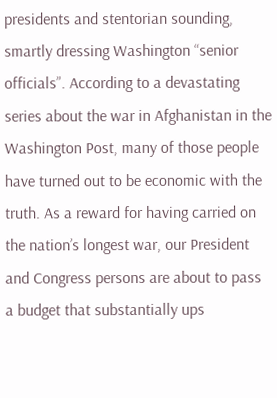presidents and stentorian sounding, smartly dressing Washington “senior officials”. According to a devastating series about the war in Afghanistan in the Washington Post, many of those people have turned out to be economic with the truth. As a reward for having carried on the nation’s longest war, our President and Congress persons are about to pass a budget that substantially ups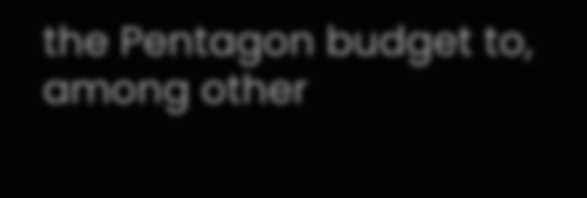the Pentagon budget to, among other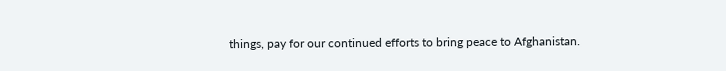things, pay for our continued efforts to bring peace to Afghanistan.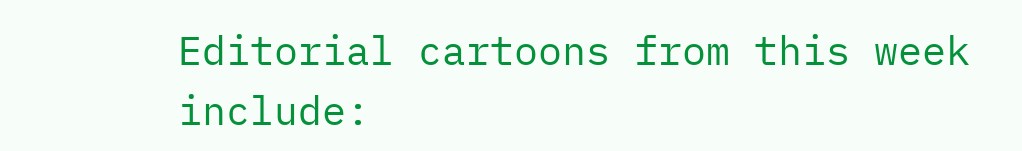Editorial cartoons from this week include: